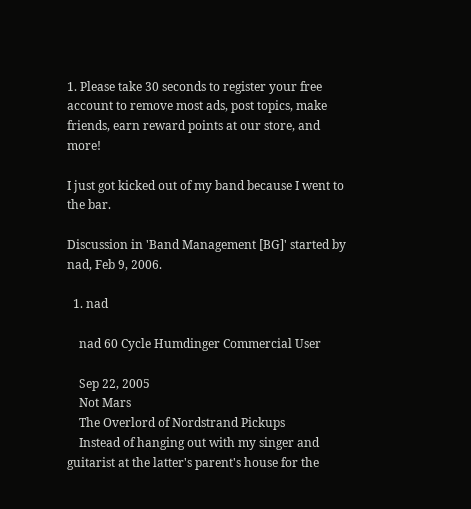1. Please take 30 seconds to register your free account to remove most ads, post topics, make friends, earn reward points at our store, and more!

I just got kicked out of my band because I went to the bar.

Discussion in 'Band Management [BG]' started by nad, Feb 9, 2006.

  1. nad

    nad 60 Cycle Humdinger Commercial User

    Sep 22, 2005
    Not Mars
    The Overlord of Nordstrand Pickups
    Instead of hanging out with my singer and guitarist at the latter's parent's house for the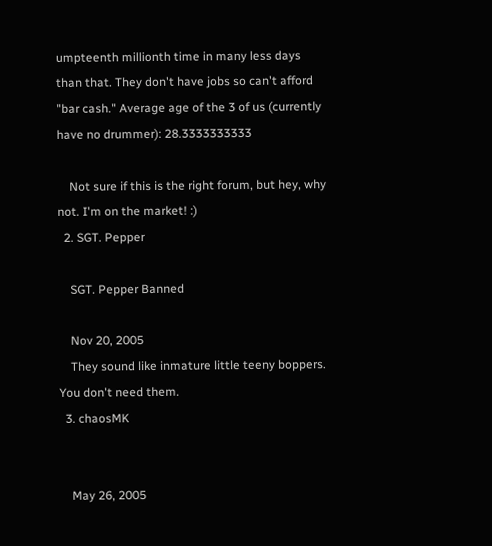umpteenth millionth time in many less days than that. They don't have jobs so can't afford "bar cash." Average age of the 3 of us (currently have no drummer): 28.3333333333

    Not sure if this is the right forum, but hey, why not. I'm on the market! :)
  2. SGT. Pepper

    SGT. Pepper Banned

    Nov 20, 2005
    They sound like inmature little teeny boppers. You don't need them.
  3. chaosMK


    May 26, 2005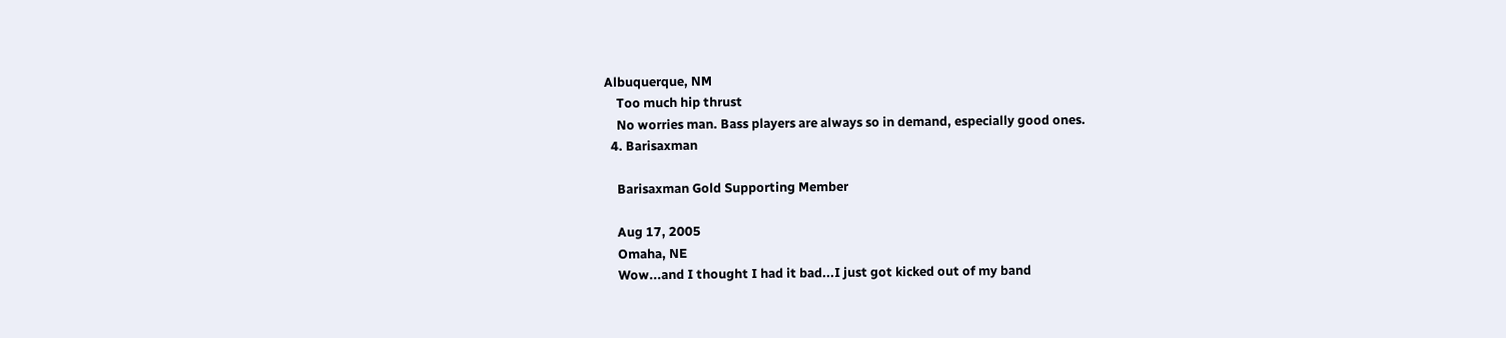Albuquerque, NM
    Too much hip thrust
    No worries man. Bass players are always so in demand, especially good ones.
  4. Barisaxman

    Barisaxman Gold Supporting Member

    Aug 17, 2005
    Omaha, NE
    Wow...and I thought I had it bad...I just got kicked out of my band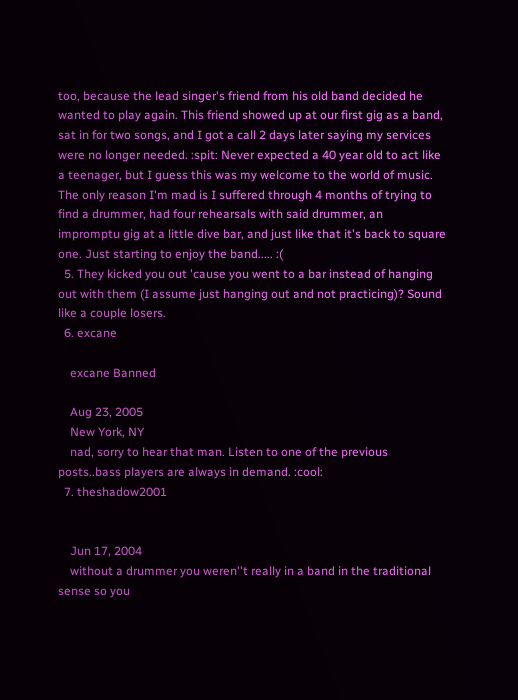too, because the lead singer's friend from his old band decided he wanted to play again. This friend showed up at our first gig as a band, sat in for two songs, and I got a call 2 days later saying my services were no longer needed. :spit: Never expected a 40 year old to act like a teenager, but I guess this was my welcome to the world of music. The only reason I'm mad is I suffered through 4 months of trying to find a drummer, had four rehearsals with said drummer, an impromptu gig at a little dive bar, and just like that it's back to square one. Just starting to enjoy the band..... :(
  5. They kicked you out 'cause you went to a bar instead of hanging out with them (I assume just hanging out and not practicing)? Sound like a couple losers.
  6. excane

    excane Banned

    Aug 23, 2005
    New York, NY
    nad, sorry to hear that man. Listen to one of the previous posts..bass players are always in demand. :cool:
  7. theshadow2001


    Jun 17, 2004
    without a drummer you weren''t really in a band in the traditional sense so you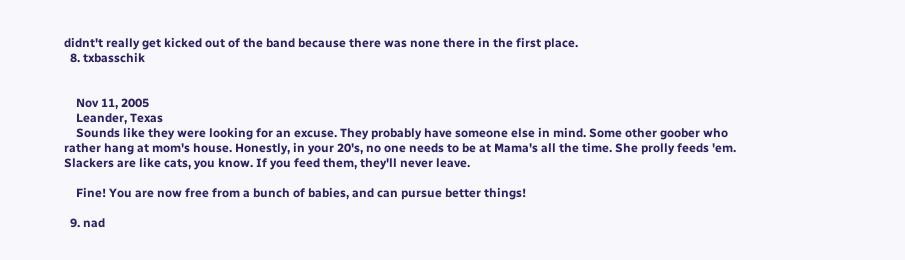didnt't really get kicked out of the band because there was none there in the first place.
  8. txbasschik


    Nov 11, 2005
    Leander, Texas
    Sounds like they were looking for an excuse. They probably have someone else in mind. Some other goober who rather hang at mom's house. Honestly, in your 20's, no one needs to be at Mama's all the time. She prolly feeds 'em. Slackers are like cats, you know. If you feed them, they'll never leave.

    Fine! You are now free from a bunch of babies, and can pursue better things!

  9. nad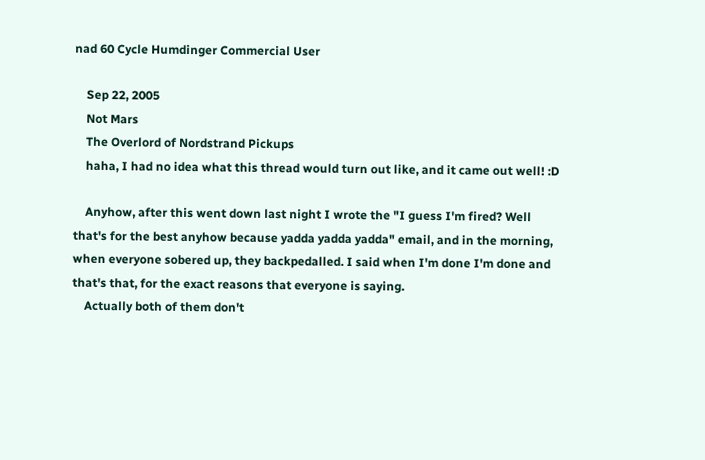nad 60 Cycle Humdinger Commercial User

    Sep 22, 2005
    Not Mars
    The Overlord of Nordstrand Pickups
    haha, I had no idea what this thread would turn out like, and it came out well! :D

    Anyhow, after this went down last night I wrote the "I guess I'm fired? Well that's for the best anyhow because yadda yadda yadda" email, and in the morning, when everyone sobered up, they backpedalled. I said when I'm done I'm done and that's that, for the exact reasons that everyone is saying.
    Actually both of them don't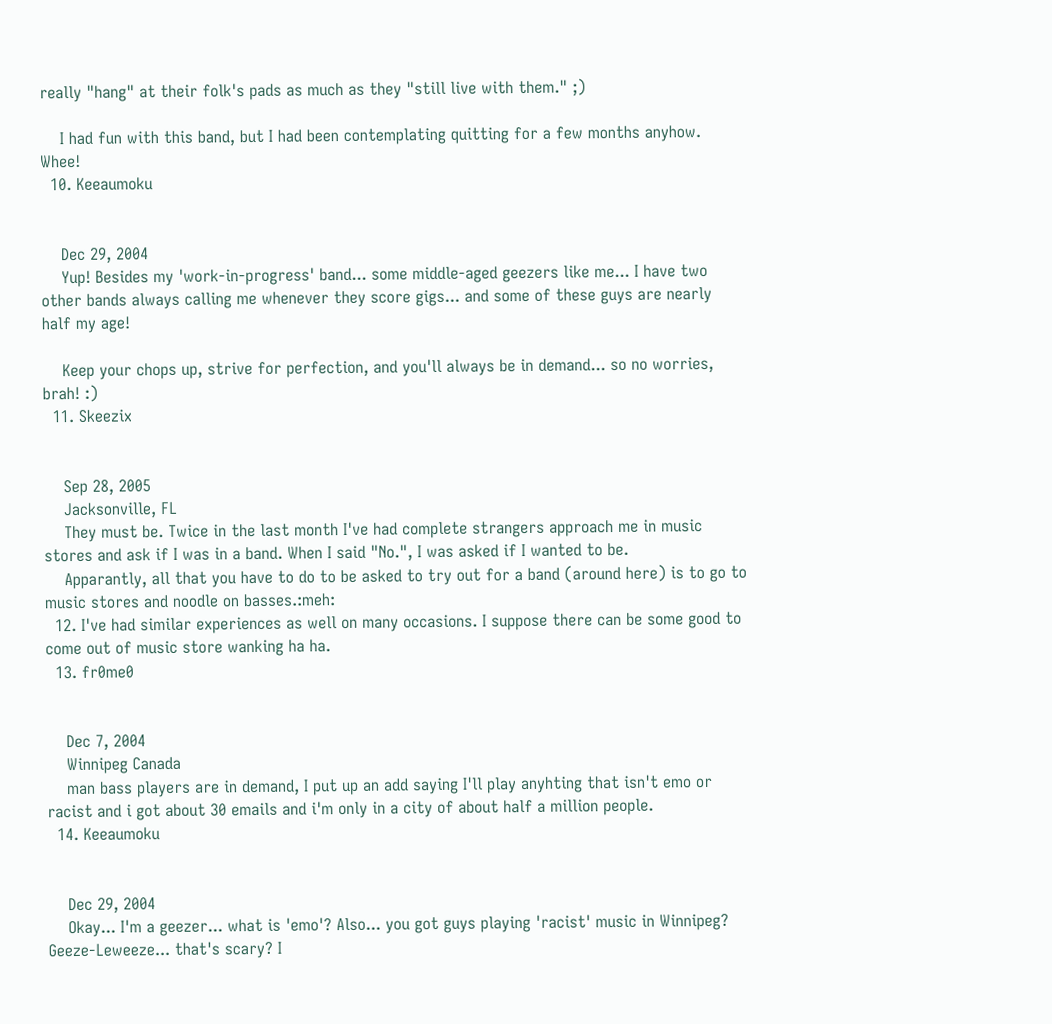really "hang" at their folk's pads as much as they "still live with them." ;)

    I had fun with this band, but I had been contemplating quitting for a few months anyhow. Whee!
  10. Keeaumoku


    Dec 29, 2004
    Yup! Besides my 'work-in-progress' band... some middle-aged geezers like me... I have two other bands always calling me whenever they score gigs... and some of these guys are nearly half my age!

    Keep your chops up, strive for perfection, and you'll always be in demand... so no worries, brah! :)
  11. Skeezix


    Sep 28, 2005
    Jacksonville, FL
    They must be. Twice in the last month I've had complete strangers approach me in music stores and ask if I was in a band. When I said "No.", I was asked if I wanted to be.
    Apparantly, all that you have to do to be asked to try out for a band (around here) is to go to music stores and noodle on basses.:meh:
  12. I've had similar experiences as well on many occasions. I suppose there can be some good to come out of music store wanking ha ha.
  13. fr0me0


    Dec 7, 2004
    Winnipeg Canada
    man bass players are in demand, I put up an add saying I'll play anyhting that isn't emo or racist and i got about 30 emails and i'm only in a city of about half a million people.
  14. Keeaumoku


    Dec 29, 2004
    Okay... I'm a geezer... what is 'emo'? Also... you got guys playing 'racist' music in Winnipeg? Geeze-Leweeze... that's scary? I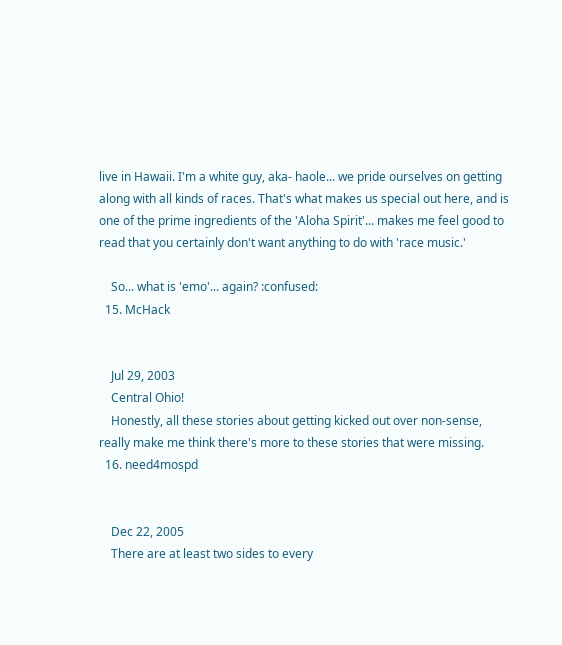live in Hawaii. I'm a white guy, aka- haole... we pride ourselves on getting along with all kinds of races. That's what makes us special out here, and is one of the prime ingredients of the 'Aloha Spirit'... makes me feel good to read that you certainly don't want anything to do with 'race music.'

    So... what is 'emo'... again? :confused:
  15. McHack


    Jul 29, 2003
    Central Ohio!
    Honestly, all these stories about getting kicked out over non-sense, really make me think there's more to these stories that were missing.
  16. need4mospd


    Dec 22, 2005
    There are at least two sides to every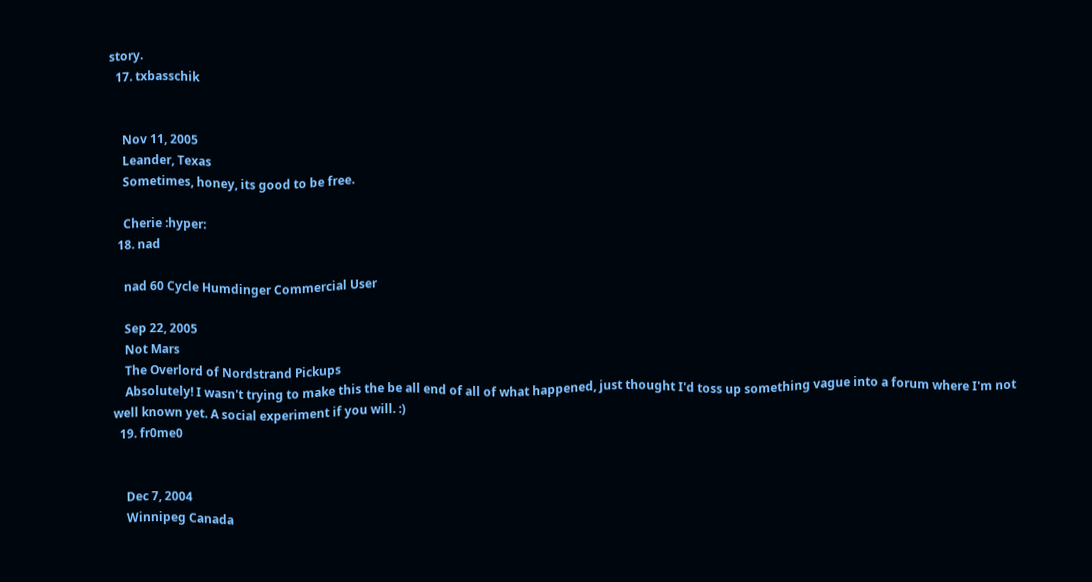story.
  17. txbasschik


    Nov 11, 2005
    Leander, Texas
    Sometimes, honey, its good to be free.

    Cherie :hyper:
  18. nad

    nad 60 Cycle Humdinger Commercial User

    Sep 22, 2005
    Not Mars
    The Overlord of Nordstrand Pickups
    Absolutely! I wasn't trying to make this the be all end of all of what happened, just thought I'd toss up something vague into a forum where I'm not well known yet. A social experiment if you will. :)
  19. fr0me0


    Dec 7, 2004
    Winnipeg Canada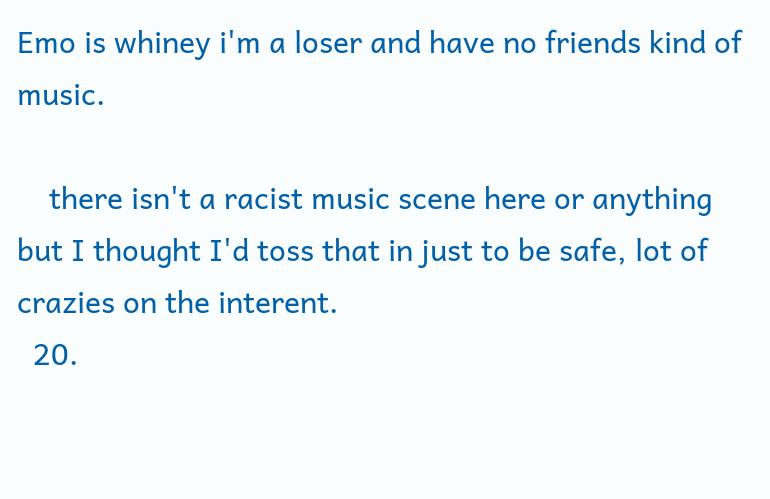Emo is whiney i'm a loser and have no friends kind of music.

    there isn't a racist music scene here or anything but I thought I'd toss that in just to be safe, lot of crazies on the interent.
  20.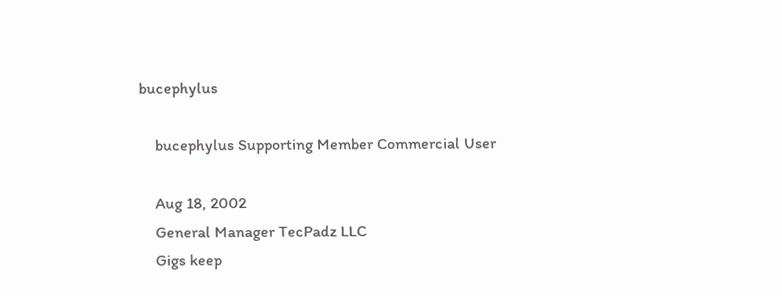bucephylus

    bucephylus Supporting Member Commercial User

    Aug 18, 2002
    General Manager TecPadz LLC
    Gigs keep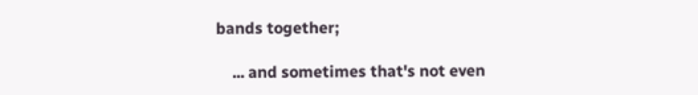bands together;

    ... and sometimes that's not even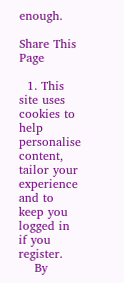enough.

Share This Page

  1. This site uses cookies to help personalise content, tailor your experience and to keep you logged in if you register.
    By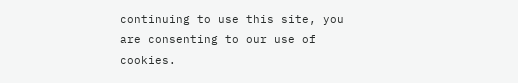continuing to use this site, you are consenting to our use of cookies.